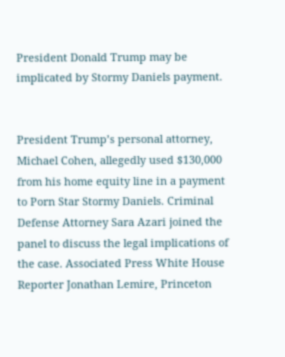President Donald Trump may be implicated by Stormy Daniels payment.


President Trump’s personal attorney, Michael Cohen, allegedly used $130,000 from his home equity line in a payment to Porn Star Stormy Daniels. Criminal Defense Attorney Sara Azari joined the panel to discuss the legal implications of the case. Associated Press White House Reporter Jonathan Lemire, Princeton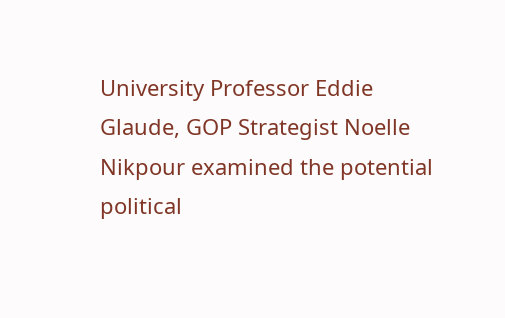University Professor Eddie Glaude, GOP Strategist Noelle Nikpour examined the potential political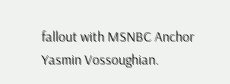fallout with MSNBC Anchor Yasmin Vossoughian.